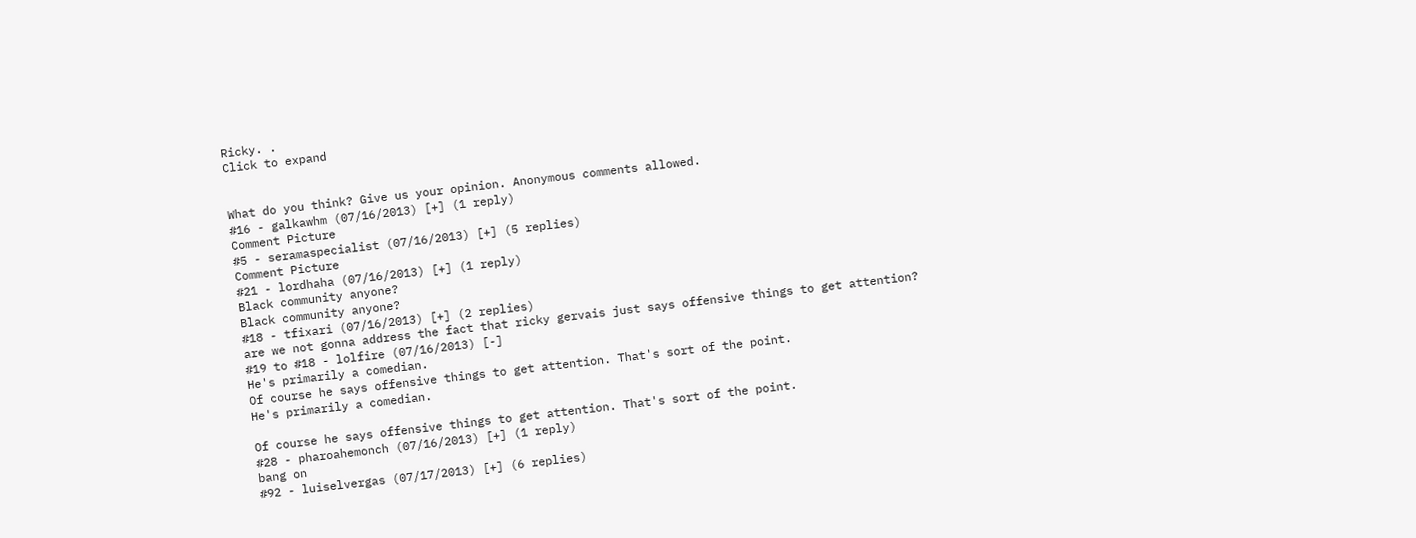Ricky. .
Click to expand


What do you think? Give us your opinion. Anonymous comments allowed.
#16 - galkawhm (07/16/2013) [+] (1 reply)
Comment Picture
#5 - seramaspecialist (07/16/2013) [+] (5 replies)
Comment Picture
#21 - lordhaha (07/16/2013) [+] (1 reply)
Black community anyone?
Black community anyone?
#18 - tfixari (07/16/2013) [+] (2 replies)
are we not gonna address the fact that ricky gervais just says offensive things to get attention?
#19 to #18 - lolfire (07/16/2013) [-]
He's primarily a comedian.
Of course he says offensive things to get attention. That's sort of the point.
He's primarily a comedian.

Of course he says offensive things to get attention. That's sort of the point.
#28 - pharoahemonch (07/16/2013) [+] (1 reply)
bang on
#92 - luiselvergas (07/17/2013) [+] (6 replies)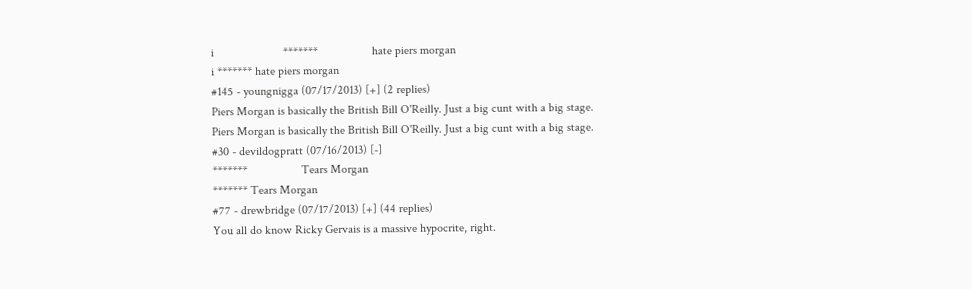i                       *******                  hate piers morgan
i ******* hate piers morgan
#145 - youngnigga (07/17/2013) [+] (2 replies)
Piers Morgan is basically the British Bill O'Reilly. Just a big cunt with a big stage.
Piers Morgan is basically the British Bill O'Reilly. Just a big cunt with a big stage.
#30 - devildogpratt (07/16/2013) [-]
*******                  Tears Morgan
******* Tears Morgan
#77 - drewbridge (07/17/2013) [+] (44 replies)
You all do know Ricky Gervais is a massive hypocrite, right.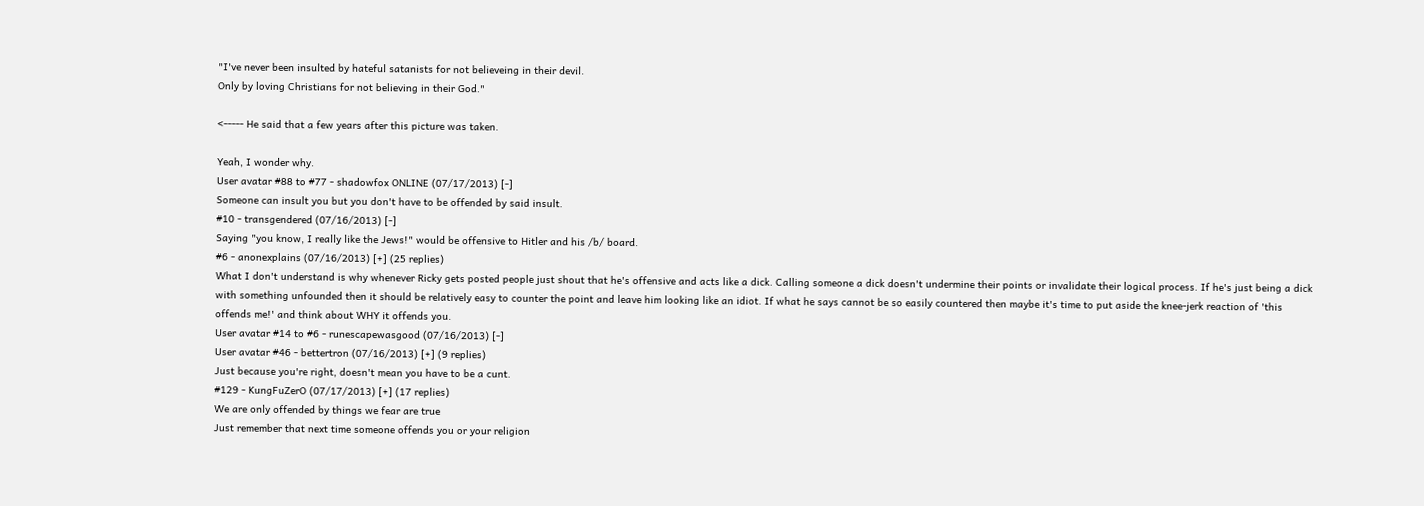"I've never been insulted by hateful satanists for not believeing in their devil.
Only by loving Christians for not believing in their God."

<----- He said that a few years after this picture was taken.

Yeah, I wonder why.
User avatar #88 to #77 - shadowfox ONLINE (07/17/2013) [-]
Someone can insult you but you don't have to be offended by said insult.
#10 - transgendered (07/16/2013) [-]
Saying "you know, I really like the Jews!" would be offensive to Hitler and his /b/ board.
#6 - anonexplains (07/16/2013) [+] (25 replies)
What I don't understand is why whenever Ricky gets posted people just shout that he's offensive and acts like a dick. Calling someone a dick doesn't undermine their points or invalidate their logical process. If he's just being a dick with something unfounded then it should be relatively easy to counter the point and leave him looking like an idiot. If what he says cannot be so easily countered then maybe it's time to put aside the knee-jerk reaction of 'this offends me!' and think about WHY it offends you.
User avatar #14 to #6 - runescapewasgood (07/16/2013) [-]
User avatar #46 - bettertron (07/16/2013) [+] (9 replies)
Just because you're right, doesn't mean you have to be a cunt.
#129 - KungFuZerO (07/17/2013) [+] (17 replies)
We are only offended by things we fear are true
Just remember that next time someone offends you or your religion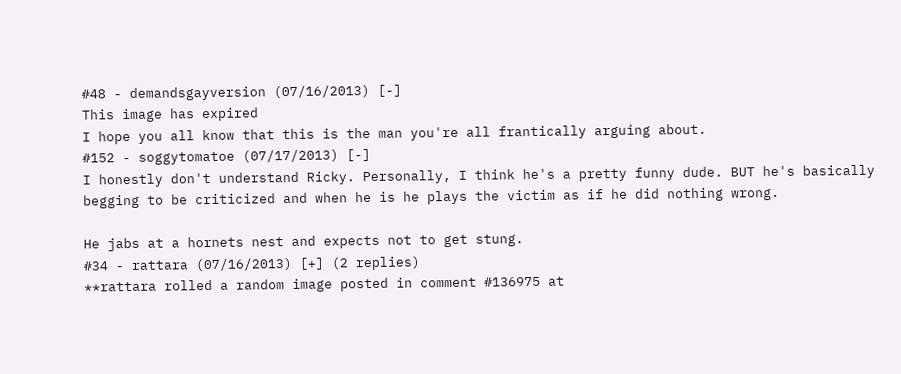#48 - demandsgayversion (07/16/2013) [-]
This image has expired
I hope you all know that this is the man you're all frantically arguing about.
#152 - soggytomatoe (07/17/2013) [-]
I honestly don't understand Ricky. Personally, I think he's a pretty funny dude. BUT he's basically begging to be criticized and when he is he plays the victim as if he did nothing wrong.

He jabs at a hornets nest and expects not to get stung.
#34 - rattara (07/16/2013) [+] (2 replies)
**rattara rolled a random image posted in comment #136975 at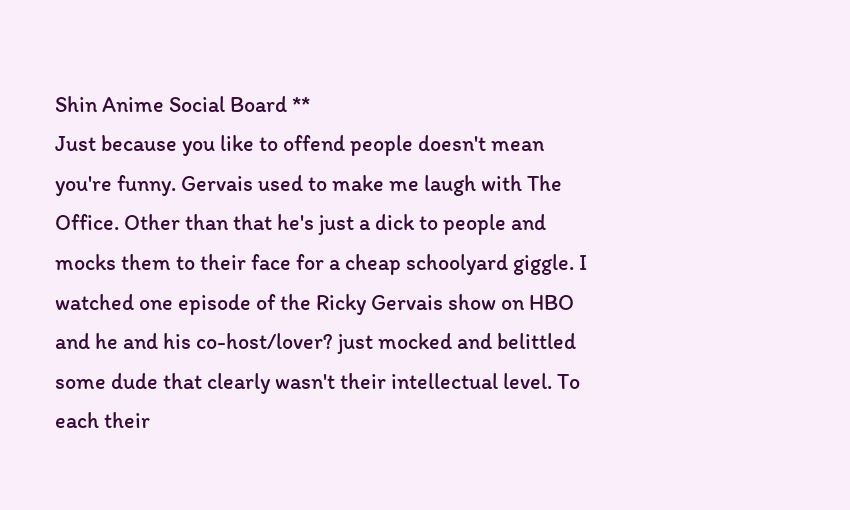Shin Anime Social Board **
Just because you like to offend people doesn't mean you're funny. Gervais used to make me laugh with The Office. Other than that he's just a dick to people and mocks them to their face for a cheap schoolyard giggle. I watched one episode of the Ricky Gervais show on HBO and he and his co-host/lover? just mocked and belittled some dude that clearly wasn't their intellectual level. To each their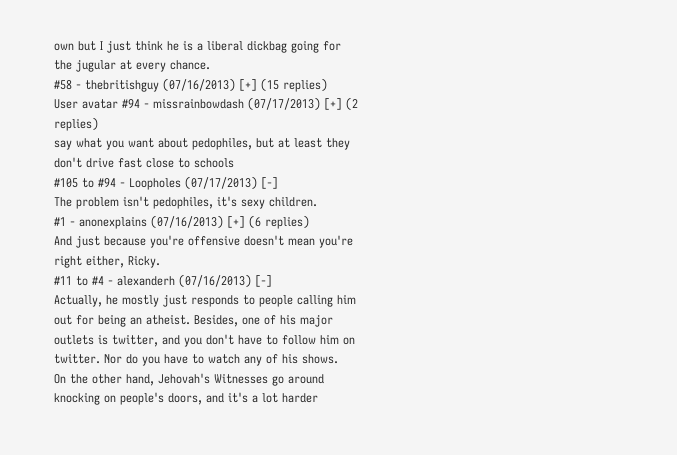own but I just think he is a liberal dickbag going for the jugular at every chance.
#58 - thebritishguy (07/16/2013) [+] (15 replies)
User avatar #94 - missrainbowdash (07/17/2013) [+] (2 replies)
say what you want about pedophiles, but at least they don't drive fast close to schools
#105 to #94 - Loopholes (07/17/2013) [-]
The problem isn't pedophiles, it's sexy children.
#1 - anonexplains (07/16/2013) [+] (6 replies)
And just because you're offensive doesn't mean you're right either, Ricky.
#11 to #4 - alexanderh (07/16/2013) [-]
Actually, he mostly just responds to people calling him out for being an atheist. Besides, one of his major outlets is twitter, and you don't have to follow him on twitter. Nor do you have to watch any of his shows.
On the other hand, Jehovah's Witnesses go around knocking on people's doors, and it's a lot harder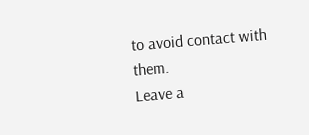to avoid contact with them.
Leave a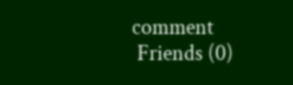comment
 Friends (0)